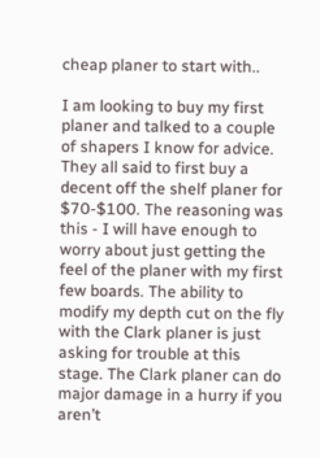cheap planer to start with..

I am looking to buy my first planer and talked to a couple of shapers I know for advice. They all said to first buy a decent off the shelf planer for $70-$100. The reasoning was this - I will have enough to worry about just getting the feel of the planer with my first few boards. The ability to modify my depth cut on the fly with the Clark planer is just asking for trouble at this stage. The Clark planer can do major damage in a hurry if you aren’t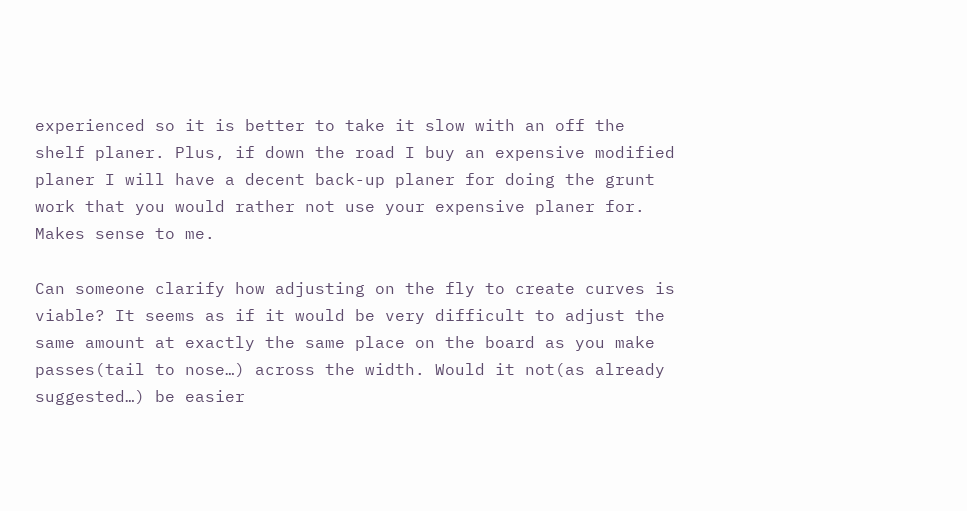experienced so it is better to take it slow with an off the shelf planer. Plus, if down the road I buy an expensive modified planer I will have a decent back-up planer for doing the grunt work that you would rather not use your expensive planer for. Makes sense to me.

Can someone clarify how adjusting on the fly to create curves is viable? It seems as if it would be very difficult to adjust the same amount at exactly the same place on the board as you make passes(tail to nose…) across the width. Would it not(as already suggested…) be easier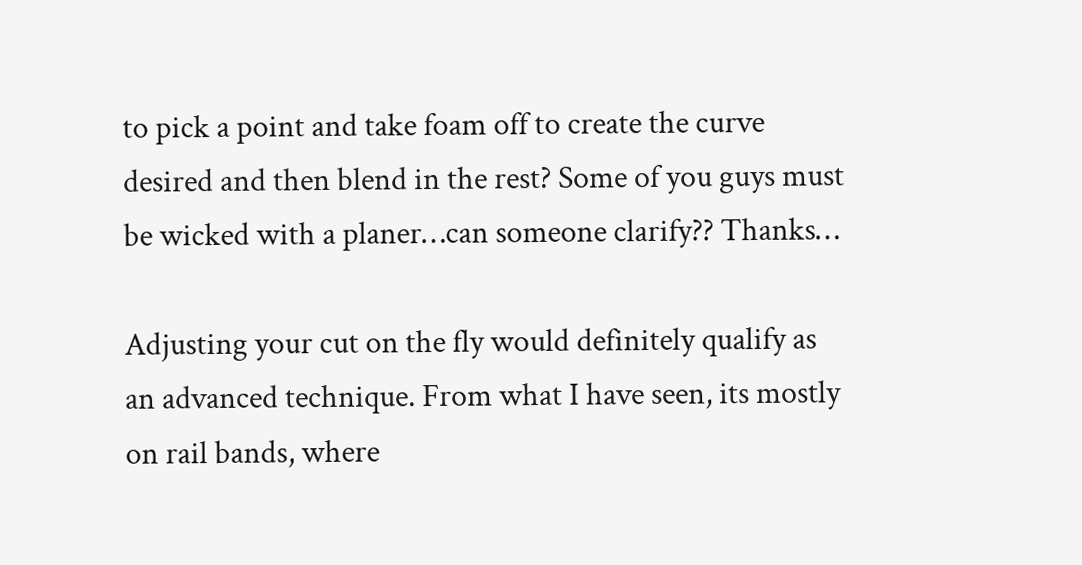to pick a point and take foam off to create the curve desired and then blend in the rest? Some of you guys must be wicked with a planer…can someone clarify?? Thanks…

Adjusting your cut on the fly would definitely qualify as an advanced technique. From what I have seen, its mostly on rail bands, where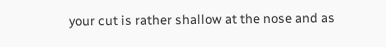your cut is rather shallow at the nose and as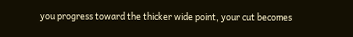you progress toward the thicker wide point, your cut becomes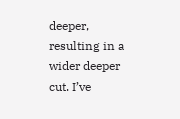deeper, resulting in a wider deeper cut. I’ve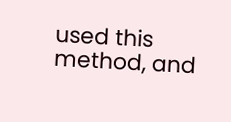used this method, and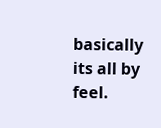basically its all by feel.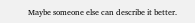Maybe someone else can describe it better.